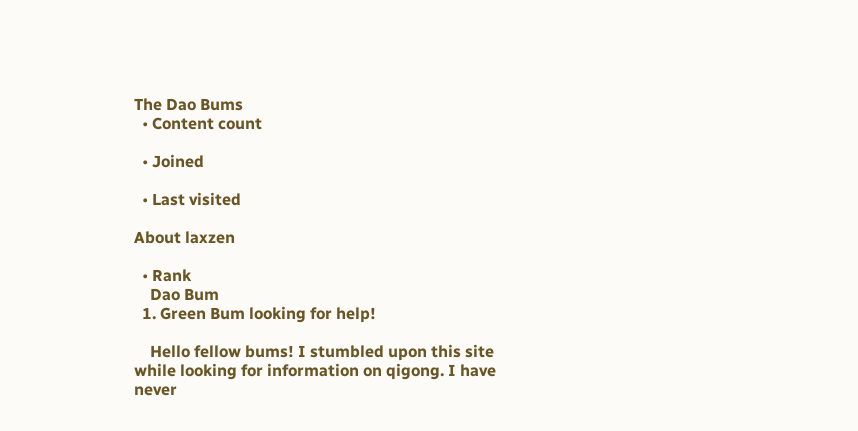The Dao Bums
  • Content count

  • Joined

  • Last visited

About laxzen

  • Rank
    Dao Bum
  1. Green Bum looking for help!

    Hello fellow bums! I stumbled upon this site while looking for information on qigong. I have never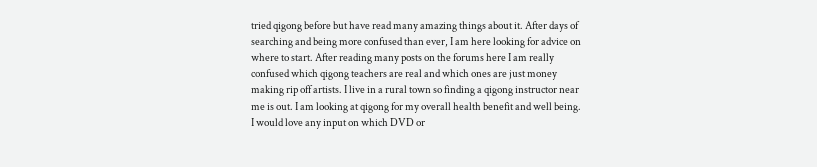tried qigong before but have read many amazing things about it. After days of searching and being more confused than ever, I am here looking for advice on where to start. After reading many posts on the forums here I am really confused which qigong teachers are real and which ones are just money making rip off artists. I live in a rural town so finding a qigong instructor near me is out. I am looking at qigong for my overall health benefit and well being. I would love any input on which DVD or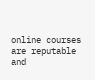online courses are reputable and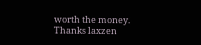worth the money. Thanks laxzen